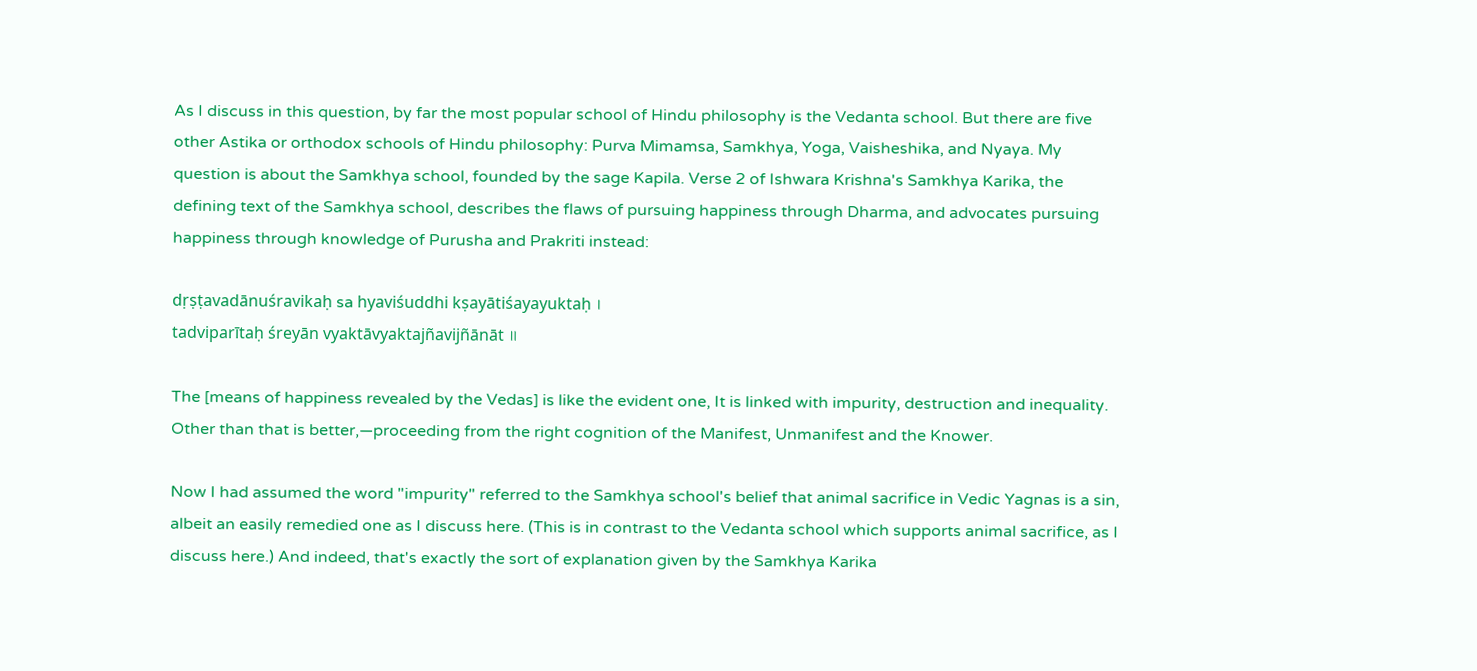As I discuss in this question, by far the most popular school of Hindu philosophy is the Vedanta school. But there are five other Astika or orthodox schools of Hindu philosophy: Purva Mimamsa, Samkhya, Yoga, Vaisheshika, and Nyaya. My question is about the Samkhya school, founded by the sage Kapila. Verse 2 of Ishwara Krishna's Samkhya Karika, the defining text of the Samkhya school, describes the flaws of pursuing happiness through Dharma, and advocates pursuing happiness through knowledge of Purusha and Prakriti instead:

dṛṣṭavadānuśravikaḥ sa hyaviśuddhi kṣayātiśayayuktaḥ ।
tadviparītaḥ śreyān vyaktāvyaktajñavijñānāt ॥

The [means of happiness revealed by the Vedas] is like the evident one, It is linked with impurity, destruction and inequality. Other than that is better,—proceeding from the right cognition of the Manifest, Unmanifest and the Knower.

Now I had assumed the word "impurity" referred to the Samkhya school's belief that animal sacrifice in Vedic Yagnas is a sin, albeit an easily remedied one as I discuss here. (This is in contrast to the Vedanta school which supports animal sacrifice, as I discuss here.) And indeed, that's exactly the sort of explanation given by the Samkhya Karika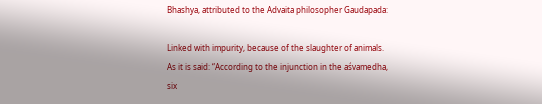Bhashya, attributed to the Advaita philosopher Gaudapada:

Linked with impurity, because of the slaughter of animals. As it is said: “According to the injunction in the aśvamedha, six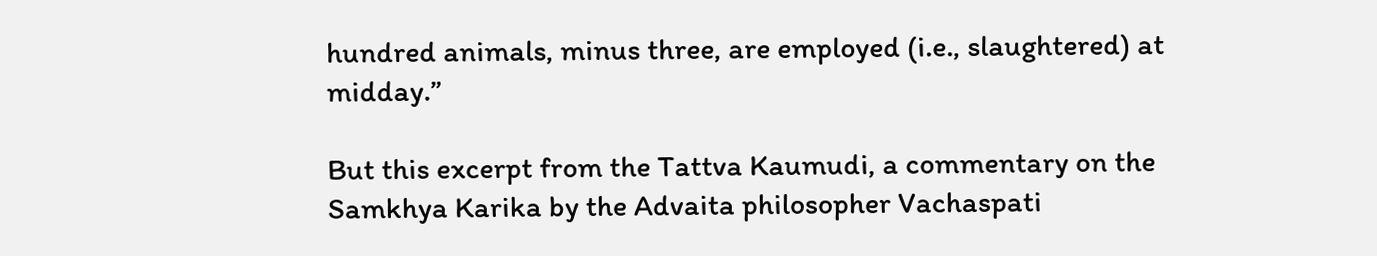hundred animals, minus three, are employed (i.e., slaughtered) at midday.”

But this excerpt from the Tattva Kaumudi, a commentary on the Samkhya Karika by the Advaita philosopher Vachaspati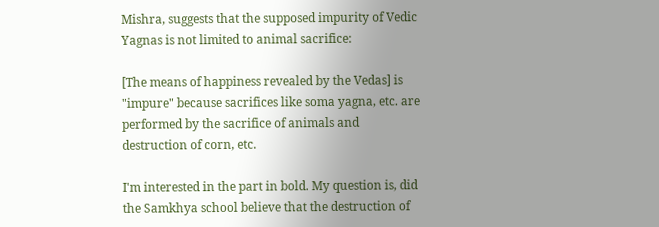Mishra, suggests that the supposed impurity of Vedic Yagnas is not limited to animal sacrifice:

[The means of happiness revealed by the Vedas] is "impure" because sacrifices like soma yagna, etc. are performed by the sacrifice of animals and destruction of corn, etc.

I'm interested in the part in bold. My question is, did the Samkhya school believe that the destruction of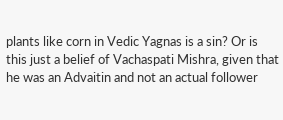plants like corn in Vedic Yagnas is a sin? Or is this just a belief of Vachaspati Mishra, given that he was an Advaitin and not an actual follower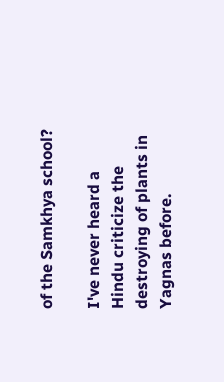of the Samkhya school?

I've never heard a Hindu criticize the destroying of plants in Yagnas before.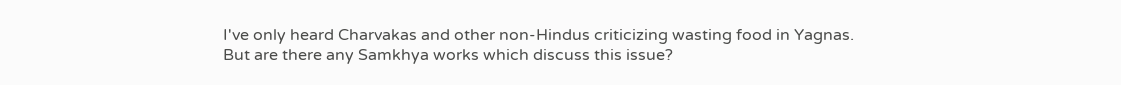I've only heard Charvakas and other non-Hindus criticizing wasting food in Yagnas. But are there any Samkhya works which discuss this issue?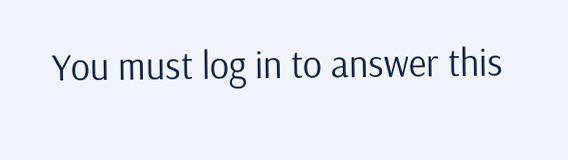You must log in to answer this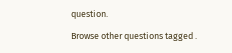question.

Browse other questions tagged .